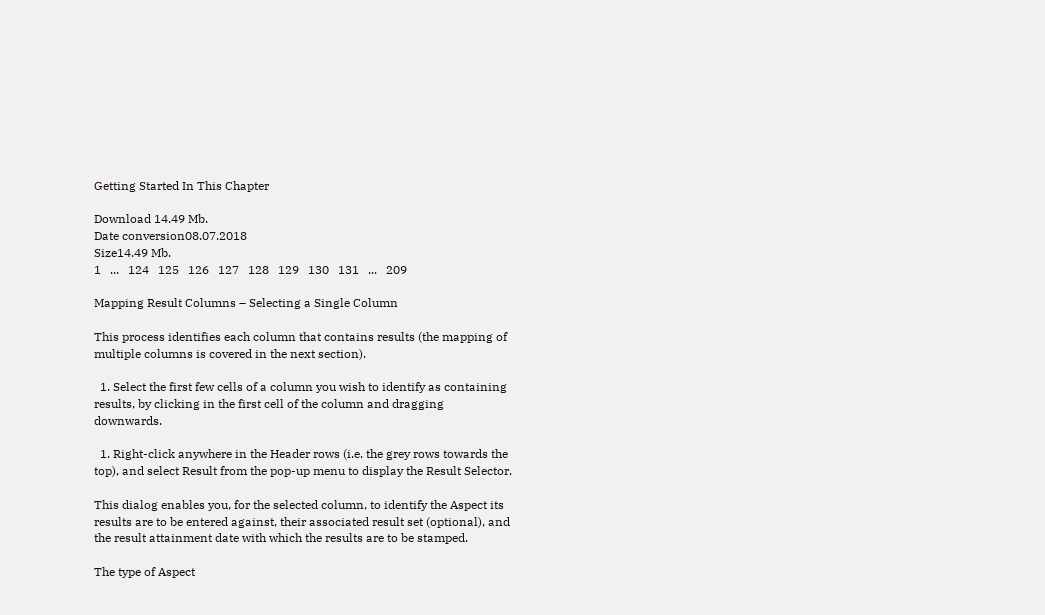Getting Started In This Chapter

Download 14.49 Mb.
Date conversion08.07.2018
Size14.49 Mb.
1   ...   124   125   126   127   128   129   130   131   ...   209

Mapping Result Columns – Selecting a Single Column

This process identifies each column that contains results (the mapping of multiple columns is covered in the next section).

  1. Select the first few cells of a column you wish to identify as containing results, by clicking in the first cell of the column and dragging downwards.

  1. Right-click anywhere in the Header rows (i.e. the grey rows towards the top), and select Result from the pop-up menu to display the Result Selector.

This dialog enables you, for the selected column, to identify the Aspect its results are to be entered against, their associated result set (optional), and the result attainment date with which the results are to be stamped.

The type of Aspect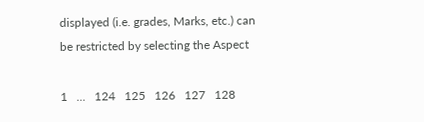displayed (i.e. grades, Marks, etc.) can be restricted by selecting the Aspect

1   ...   124   125   126   127   128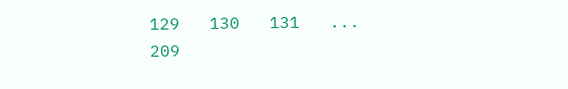129   130   131   ...   209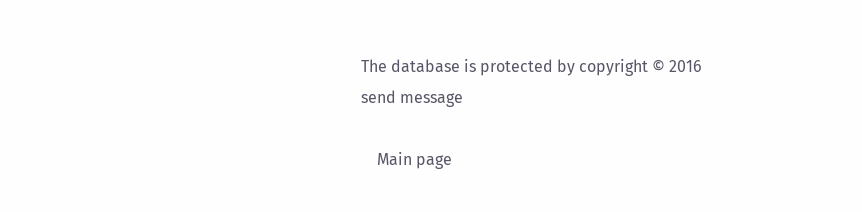The database is protected by copyright © 2016
send message

    Main page